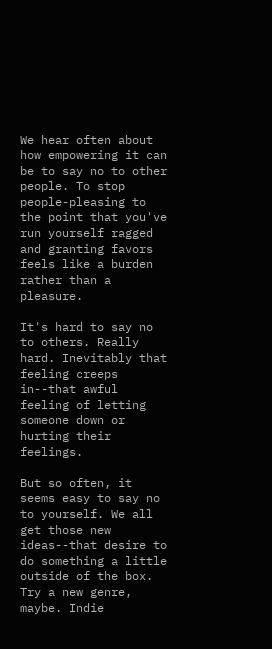We hear often about how empowering it can be to say no to other people. To stop people-pleasing to the point that you've run yourself ragged and granting favors feels like a burden rather than a pleasure.

It's hard to say no to others. Really hard. Inevitably that feeling creeps in--that awful feeling of letting someone down or hurting their feelings.

But so often, it seems easy to say no to yourself. We all get those new ideas--that desire to do something a little outside of the box. Try a new genre, maybe. Indie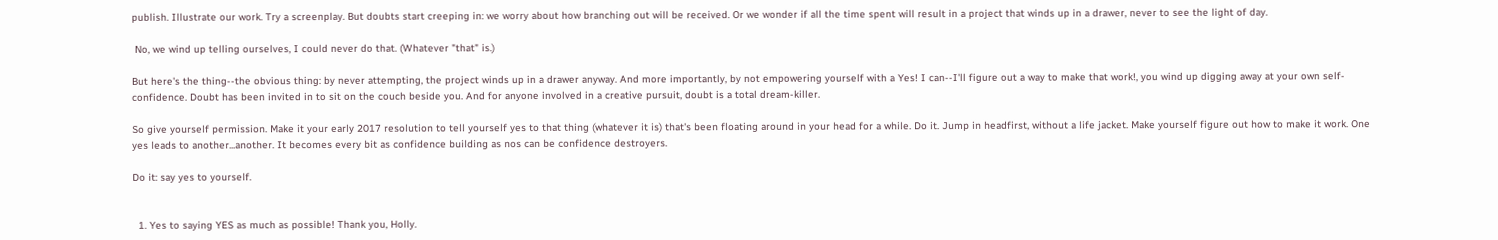publish. Illustrate our work. Try a screenplay. But doubts start creeping in: we worry about how branching out will be received. Or we wonder if all the time spent will result in a project that winds up in a drawer, never to see the light of day.

 No, we wind up telling ourselves, I could never do that. (Whatever "that" is.)

But here's the thing--the obvious thing: by never attempting, the project winds up in a drawer anyway. And more importantly, by not empowering yourself with a Yes! I can--I'll figure out a way to make that work!, you wind up digging away at your own self-confidence. Doubt has been invited in to sit on the couch beside you. And for anyone involved in a creative pursuit, doubt is a total dream-killer.

So give yourself permission. Make it your early 2017 resolution to tell yourself yes to that thing (whatever it is) that's been floating around in your head for a while. Do it. Jump in headfirst, without a life jacket. Make yourself figure out how to make it work. One yes leads to another...another. It becomes every bit as confidence building as nos can be confidence destroyers.

Do it: say yes to yourself.


  1. Yes to saying YES as much as possible! Thank you, Holly.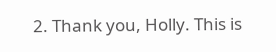2. Thank you, Holly. This is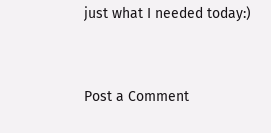just what I needed today:)


Post a Comment